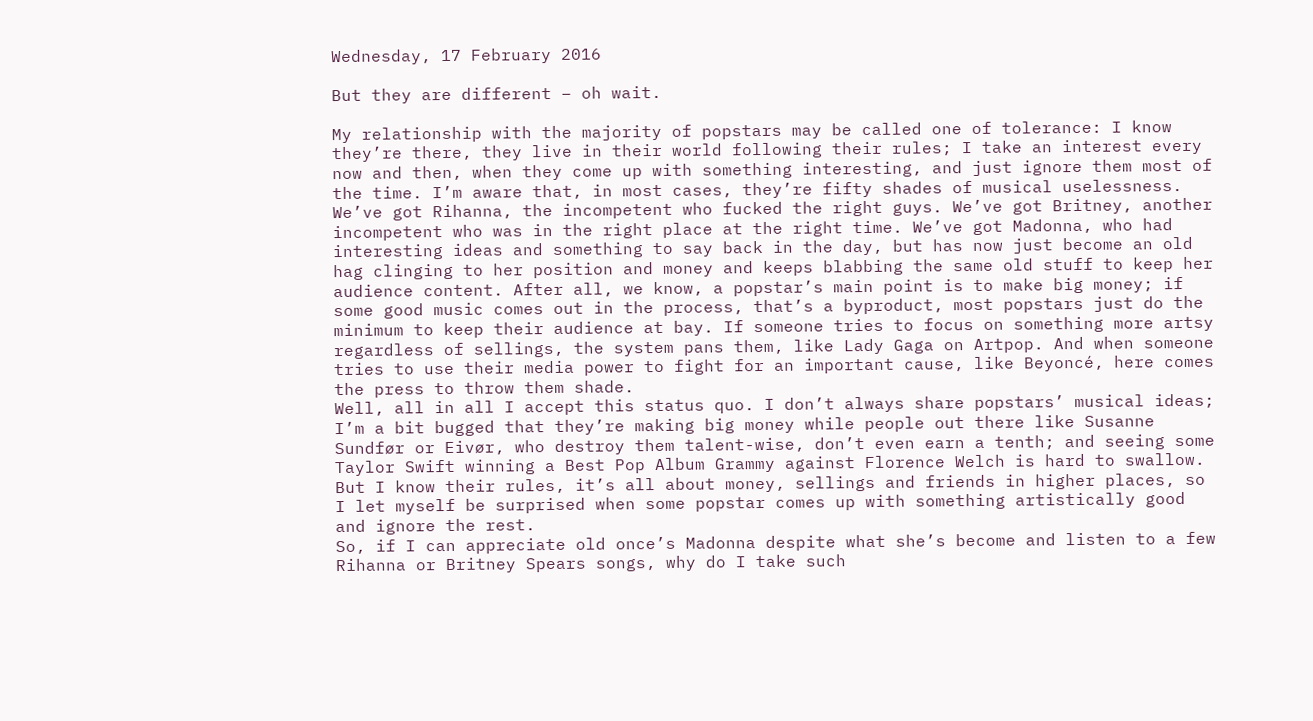Wednesday, 17 February 2016

But they are different – oh wait.

My relationship with the majority of popstars may be called one of tolerance: I know they’re there, they live in their world following their rules; I take an interest every now and then, when they come up with something interesting, and just ignore them most of the time. I’m aware that, in most cases, they’re fifty shades of musical uselessness. We’ve got Rihanna, the incompetent who fucked the right guys. We’ve got Britney, another incompetent who was in the right place at the right time. We’ve got Madonna, who had interesting ideas and something to say back in the day, but has now just become an old hag clinging to her position and money and keeps blabbing the same old stuff to keep her audience content. After all, we know, a popstar’s main point is to make big money; if some good music comes out in the process, that’s a byproduct, most popstars just do the minimum to keep their audience at bay. If someone tries to focus on something more artsy regardless of sellings, the system pans them, like Lady Gaga on Artpop. And when someone tries to use their media power to fight for an important cause, like Beyoncé, here comes the press to throw them shade.
Well, all in all I accept this status quo. I don’t always share popstars’ musical ideas; I’m a bit bugged that they’re making big money while people out there like Susanne Sundfør or Eivør, who destroy them talent-wise, don’t even earn a tenth; and seeing some Taylor Swift winning a Best Pop Album Grammy against Florence Welch is hard to swallow. But I know their rules, it’s all about money, sellings and friends in higher places, so I let myself be surprised when some popstar comes up with something artistically good and ignore the rest.
So, if I can appreciate old once’s Madonna despite what she’s become and listen to a few Rihanna or Britney Spears songs, why do I take such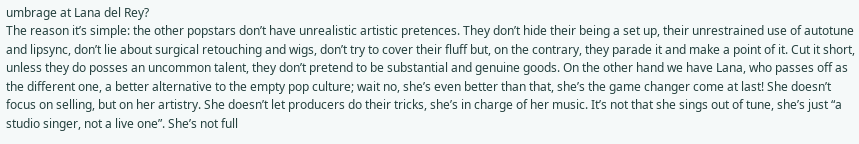umbrage at Lana del Rey?
The reason it’s simple: the other popstars don’t have unrealistic artistic pretences. They don’t hide their being a set up, their unrestrained use of autotune and lipsync, don’t lie about surgical retouching and wigs, don’t try to cover their fluff but, on the contrary, they parade it and make a point of it. Cut it short, unless they do posses an uncommon talent, they don’t pretend to be substantial and genuine goods. On the other hand we have Lana, who passes off as the different one, a better alternative to the empty pop culture; wait no, she’s even better than that, she’s the game changer come at last! She doesn’t focus on selling, but on her artistry. She doesn’t let producers do their tricks, she’s in charge of her music. It’s not that she sings out of tune, she’s just “a studio singer, not a live one”. She’s not full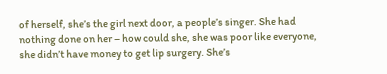of herself, she’s the girl next door, a people’s singer. She had nothing done on her – how could she, she was poor like everyone, she didn’t have money to get lip surgery. She’s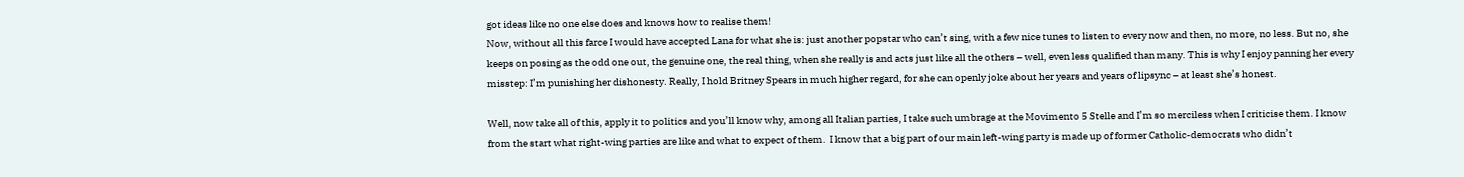got ideas like no one else does and knows how to realise them!
Now, without all this farce I would have accepted Lana for what she is: just another popstar who can’t sing, with a few nice tunes to listen to every now and then, no more, no less. But no, she keeps on posing as the odd one out, the genuine one, the real thing, when she really is and acts just like all the others – well, even less qualified than many. This is why I enjoy panning her every misstep: I’m punishing her dishonesty. Really, I hold Britney Spears in much higher regard, for she can openly joke about her years and years of lipsync – at least she’s honest.

Well, now take all of this, apply it to politics and you’ll know why, among all Italian parties, I take such umbrage at the Movimento 5 Stelle and I’m so merciless when I criticise them. I know from the start what right-wing parties are like and what to expect of them.  I know that a big part of our main left-wing party is made up of former Catholic-democrats who didn’t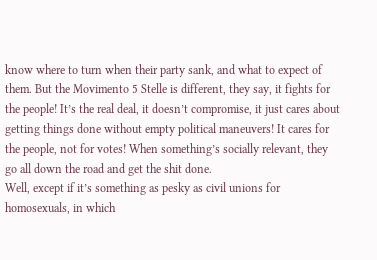know where to turn when their party sank, and what to expect of them. But the Movimento 5 Stelle is different, they say, it fights for the people! It’s the real deal, it doesn’t compromise, it just cares about getting things done without empty political maneuvers! It cares for the people, not for votes! When something’s socially relevant, they go all down the road and get the shit done.
Well, except if it’s something as pesky as civil unions for homosexuals, in which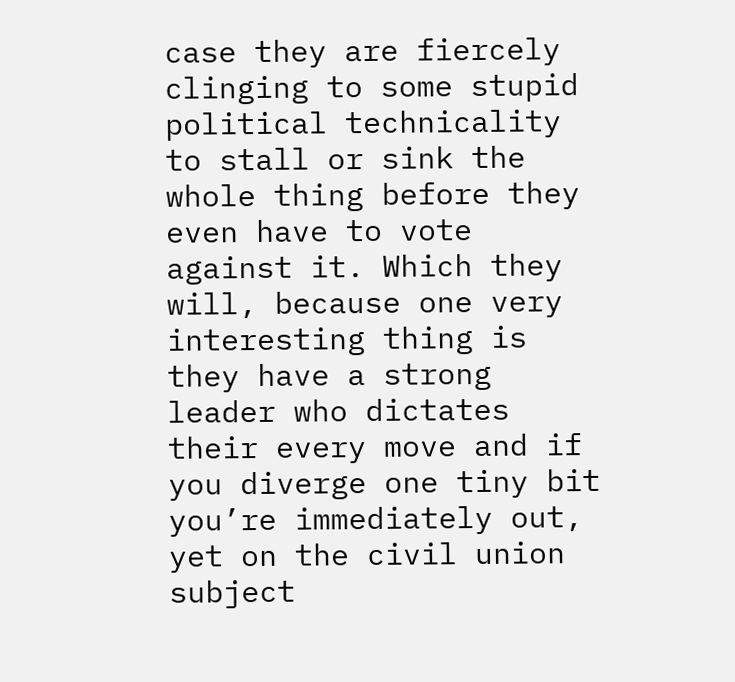case they are fiercely clinging to some stupid political technicality to stall or sink the whole thing before they even have to vote against it. Which they will, because one very interesting thing is they have a strong leader who dictates their every move and if you diverge one tiny bit you’re immediately out, yet on the civil union subject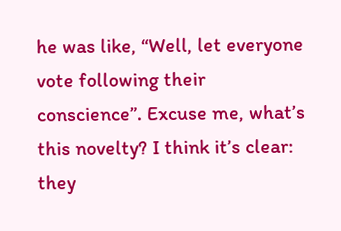he was like, “Well, let everyone vote following their conscience”. Excuse me, what’s this novelty? I think it’s clear: they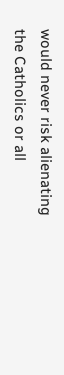would never risk alienating the Catholics or all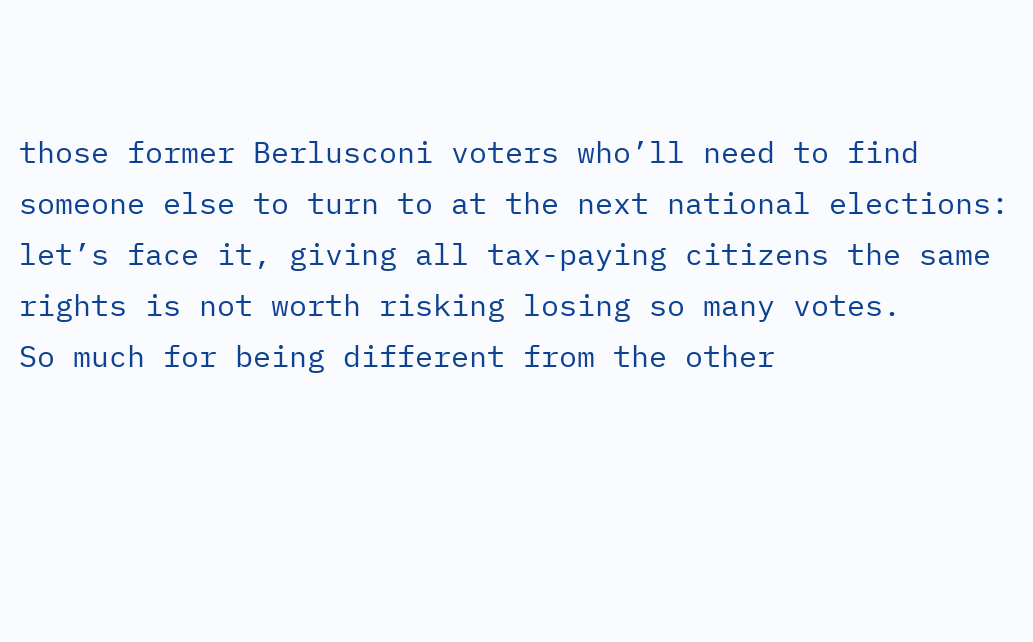those former Berlusconi voters who’ll need to find someone else to turn to at the next national elections: let’s face it, giving all tax-paying citizens the same rights is not worth risking losing so many votes.
So much for being different from the other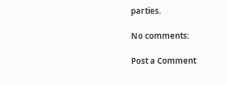parties.

No comments:

Post a Comment